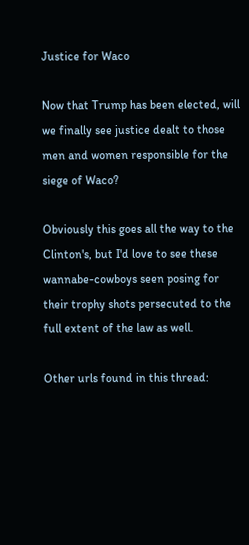Justice for Waco

Now that Trump has been elected, will we finally see justice dealt to those men and women responsible for the siege of Waco?

Obviously this goes all the way to the Clinton's, but I'd love to see these wannabe-cowboys seen posing for their trophy shots persecuted to the full extent of the law as well.

Other urls found in this thread: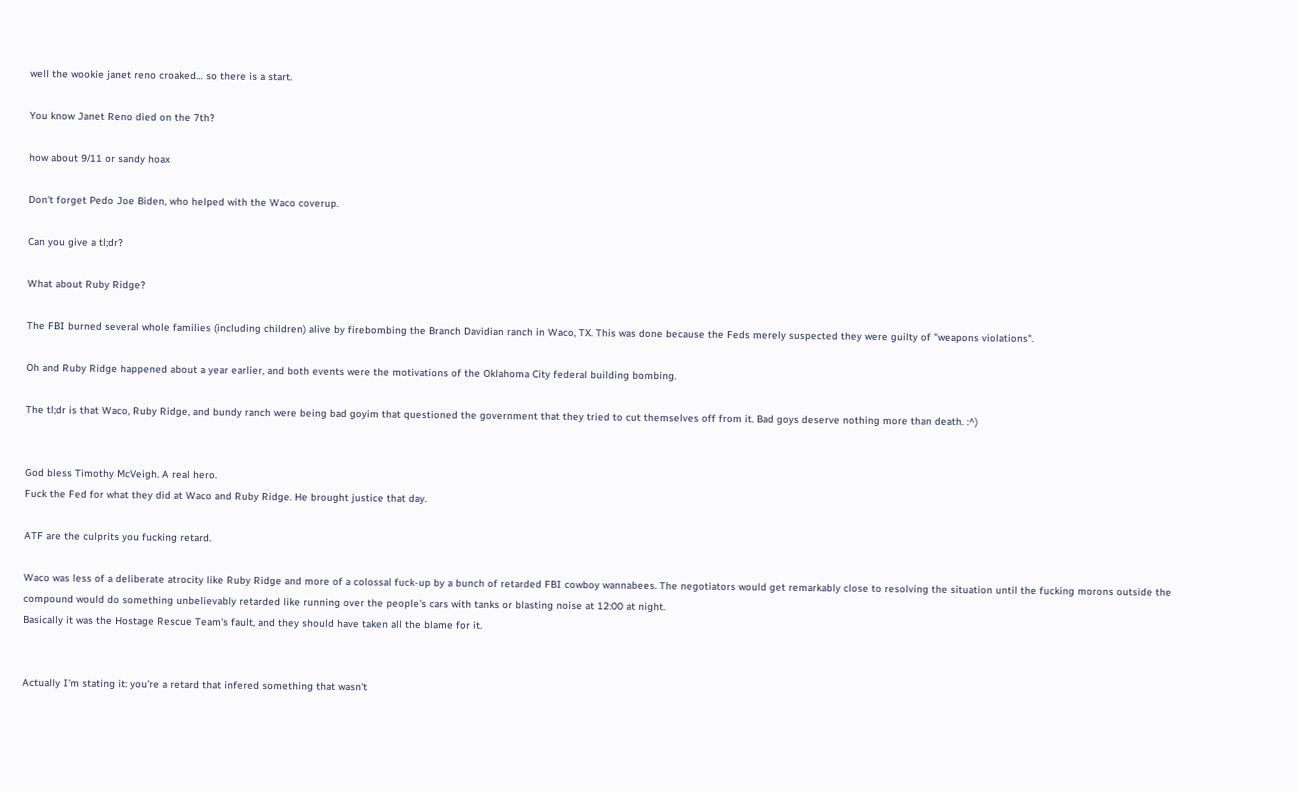well the wookie janet reno croaked… so there is a start.

You know Janet Reno died on the 7th?

how about 9/11 or sandy hoax

Don't forget Pedo Joe Biden, who helped with the Waco coverup.

Can you give a tl;dr?

What about Ruby Ridge?

The FBI burned several whole families (including children) alive by firebombing the Branch Davidian ranch in Waco, TX. This was done because the Feds merely suspected they were guilty of "weapons violations".

Oh and Ruby Ridge happened about a year earlier, and both events were the motivations of the Oklahoma City federal building bombing.

The tl;dr is that Waco, Ruby Ridge, and bundy ranch were being bad goyim that questioned the government that they tried to cut themselves off from it. Bad goys deserve nothing more than death. :^)


God bless Timothy McVeigh. A real hero.
Fuck the Fed for what they did at Waco and Ruby Ridge. He brought justice that day.

ATF are the culprits you fucking retard.

Waco was less of a deliberate atrocity like Ruby Ridge and more of a colossal fuck-up by a bunch of retarded FBI cowboy wannabees. The negotiators would get remarkably close to resolving the situation until the fucking morons outside the compound would do something unbelievably retarded like running over the people's cars with tanks or blasting noise at 12:00 at night.
Basically it was the Hostage Rescue Team's fault, and they should have taken all the blame for it.


Actually I'm stating it: you're a retard that infered something that wasn't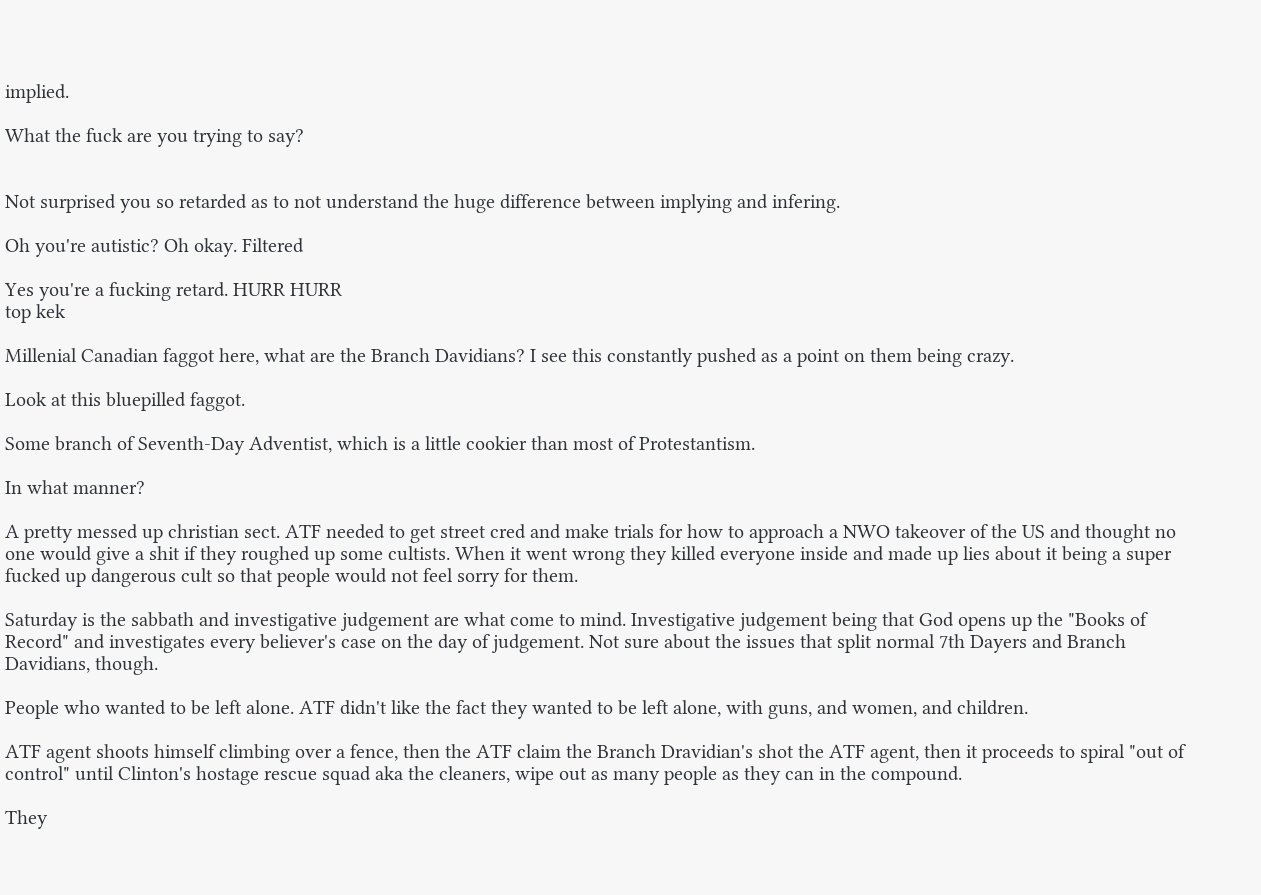implied.

What the fuck are you trying to say?


Not surprised you so retarded as to not understand the huge difference between implying and infering.

Oh you're autistic? Oh okay. Filtered

Yes you're a fucking retard. HURR HURR
top kek

Millenial Canadian faggot here, what are the Branch Davidians? I see this constantly pushed as a point on them being crazy.

Look at this bluepilled faggot.

Some branch of Seventh-Day Adventist, which is a little cookier than most of Protestantism.

In what manner?

A pretty messed up christian sect. ATF needed to get street cred and make trials for how to approach a NWO takeover of the US and thought no one would give a shit if they roughed up some cultists. When it went wrong they killed everyone inside and made up lies about it being a super fucked up dangerous cult so that people would not feel sorry for them.

Saturday is the sabbath and investigative judgement are what come to mind. Investigative judgement being that God opens up the "Books of Record" and investigates every believer's case on the day of judgement. Not sure about the issues that split normal 7th Dayers and Branch Davidians, though.

People who wanted to be left alone. ATF didn't like the fact they wanted to be left alone, with guns, and women, and children.

ATF agent shoots himself climbing over a fence, then the ATF claim the Branch Dravidian's shot the ATF agent, then it proceeds to spiral "out of control" until Clinton's hostage rescue squad aka the cleaners, wipe out as many people as they can in the compound.

They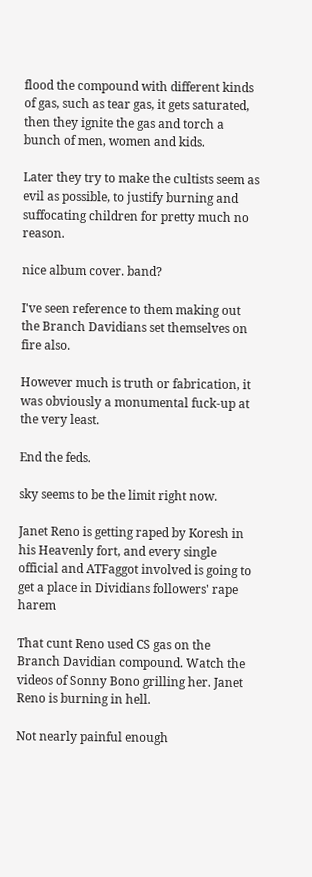flood the compound with different kinds of gas, such as tear gas, it gets saturated, then they ignite the gas and torch a bunch of men, women and kids.

Later they try to make the cultists seem as evil as possible, to justify burning and suffocating children for pretty much no reason.

nice album cover. band?

I've seen reference to them making out the Branch Davidians set themselves on fire also.

However much is truth or fabrication, it was obviously a monumental fuck-up at the very least.

End the feds.

sky seems to be the limit right now.

Janet Reno is getting raped by Koresh in his Heavenly fort, and every single official and ATFaggot involved is going to get a place in Dividians followers' rape harem

That cunt Reno used CS gas on the Branch Davidian compound. Watch the videos of Sonny Bono grilling her. Janet Reno is burning in hell.

Not nearly painful enough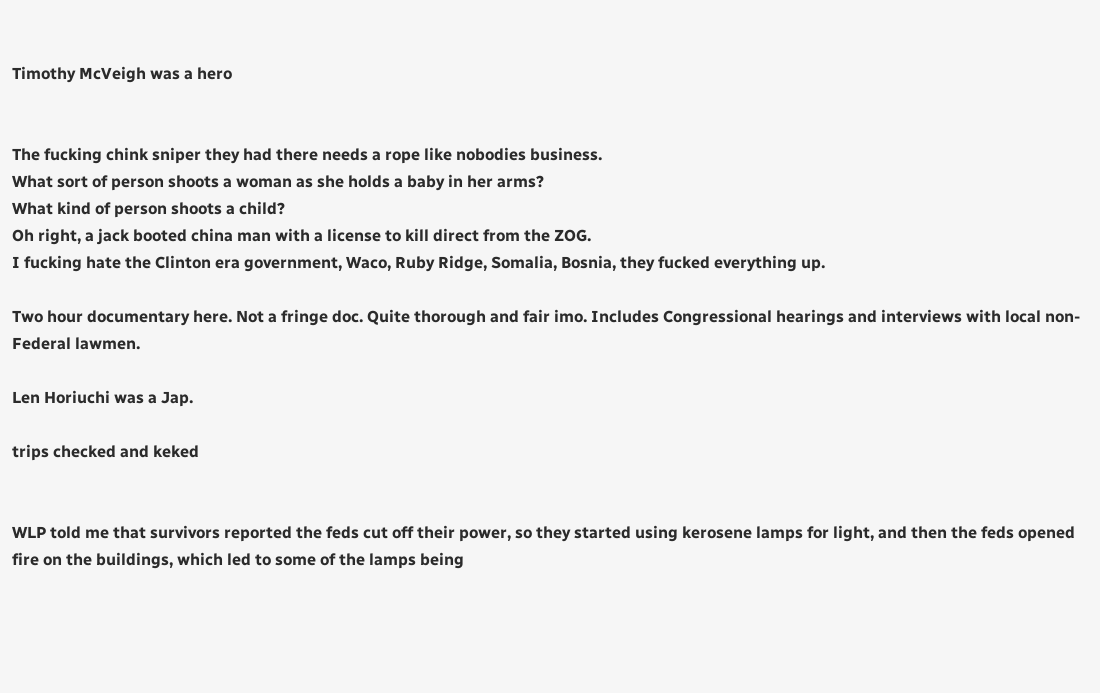Timothy McVeigh was a hero


The fucking chink sniper they had there needs a rope like nobodies business.
What sort of person shoots a woman as she holds a baby in her arms?
What kind of person shoots a child?
Oh right, a jack booted china man with a license to kill direct from the ZOG.
I fucking hate the Clinton era government, Waco, Ruby Ridge, Somalia, Bosnia, they fucked everything up.

Two hour documentary here. Not a fringe doc. Quite thorough and fair imo. Includes Congressional hearings and interviews with local non-Federal lawmen.

Len Horiuchi was a Jap.

trips checked and keked


WLP told me that survivors reported the feds cut off their power, so they started using kerosene lamps for light, and then the feds opened fire on the buildings, which led to some of the lamps being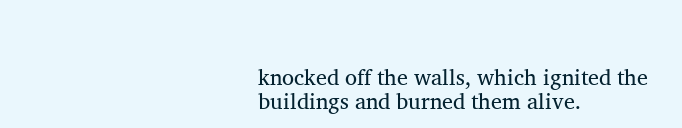knocked off the walls, which ignited the buildings and burned them alive.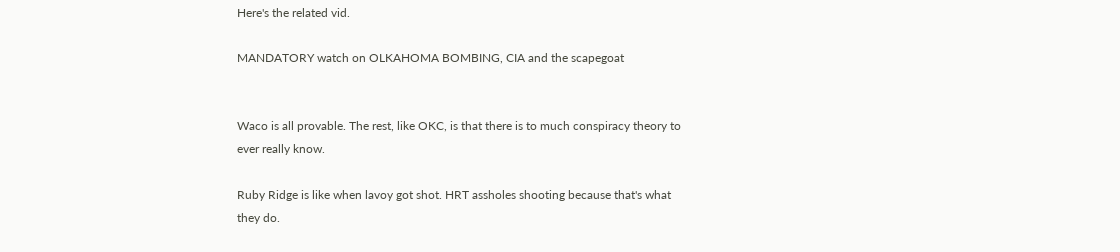Here's the related vid.

MANDATORY watch on OLKAHOMA BOMBING, CIA and the scapegoat


Waco is all provable. The rest, like OKC, is that there is to much conspiracy theory to ever really know.

Ruby Ridge is like when lavoy got shot. HRT assholes shooting because that's what they do.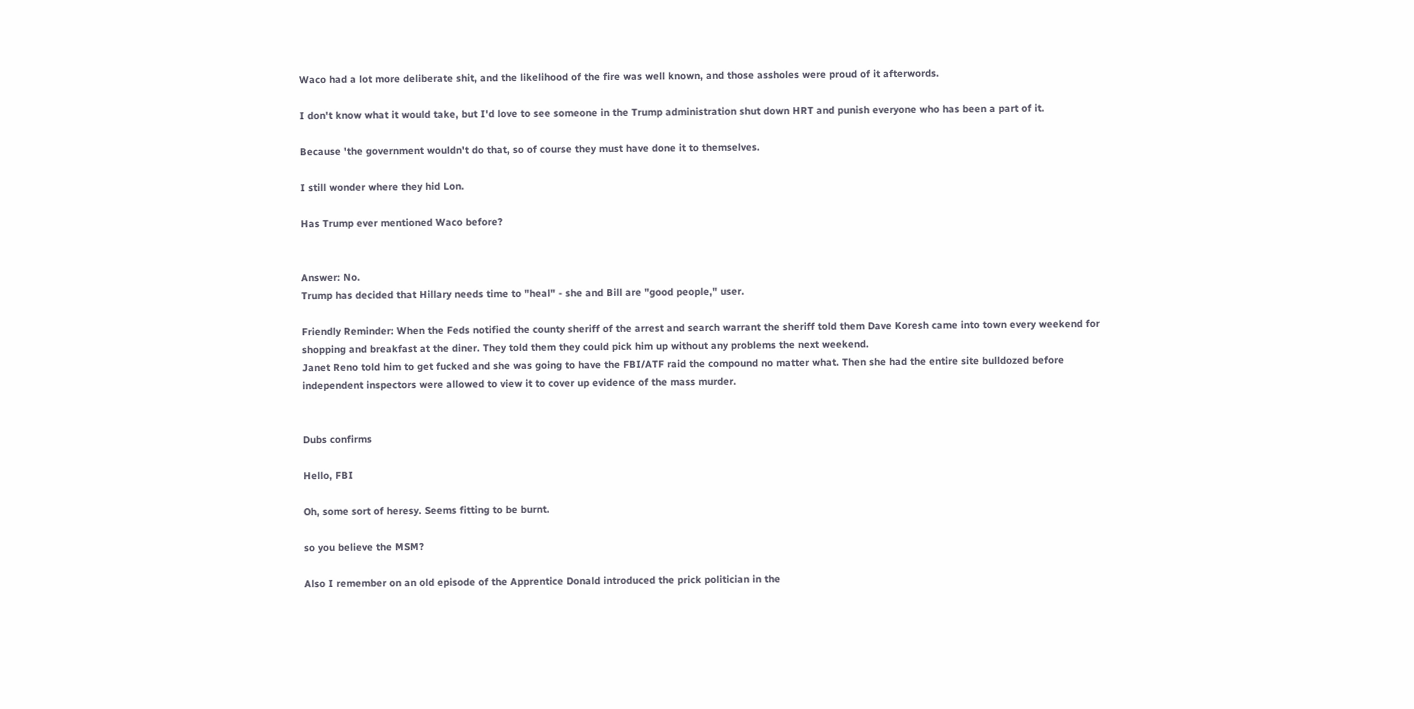Waco had a lot more deliberate shit, and the likelihood of the fire was well known, and those assholes were proud of it afterwords.

I don't know what it would take, but I'd love to see someone in the Trump administration shut down HRT and punish everyone who has been a part of it.

Because 'the government wouldn't do that, so of course they must have done it to themselves.

I still wonder where they hid Lon.

Has Trump ever mentioned Waco before?


Answer: No.
Trump has decided that Hillary needs time to "heal" - she and Bill are "good people," user.

Friendly Reminder: When the Feds notified the county sheriff of the arrest and search warrant the sheriff told them Dave Koresh came into town every weekend for shopping and breakfast at the diner. They told them they could pick him up without any problems the next weekend.
Janet Reno told him to get fucked and she was going to have the FBI/ATF raid the compound no matter what. Then she had the entire site bulldozed before independent inspectors were allowed to view it to cover up evidence of the mass murder.


Dubs confirms

Hello, FBI

Oh, some sort of heresy. Seems fitting to be burnt.

so you believe the MSM?

Also I remember on an old episode of the Apprentice Donald introduced the prick politician in the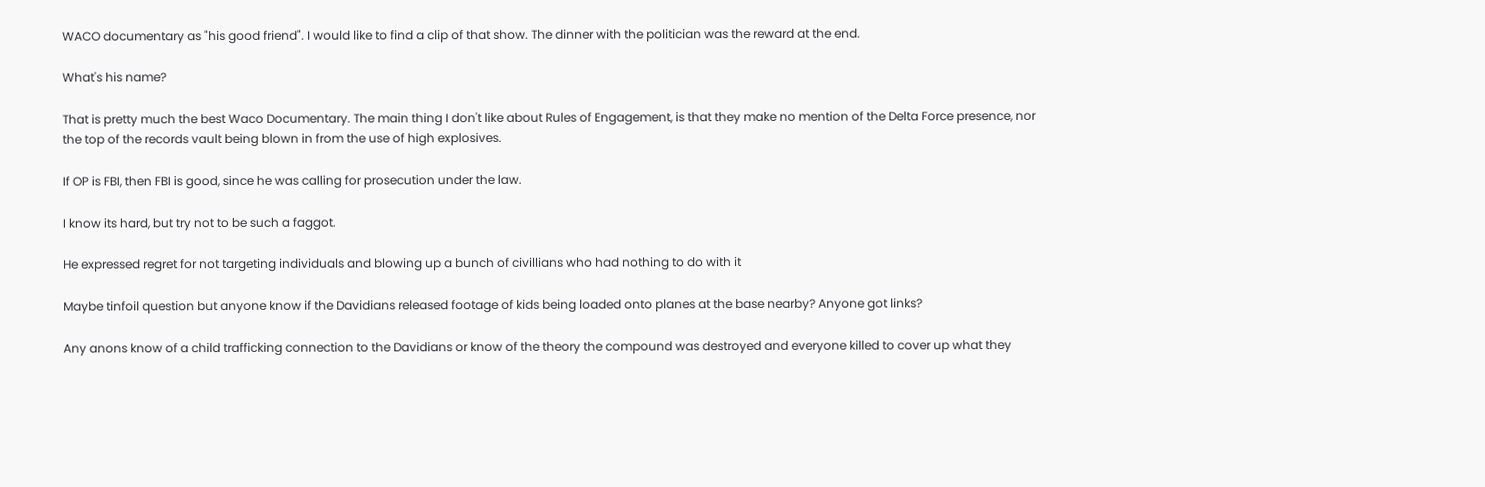WACO documentary as "his good friend". I would like to find a clip of that show. The dinner with the politician was the reward at the end.

What's his name?

That is pretty much the best Waco Documentary. The main thing I don't like about Rules of Engagement, is that they make no mention of the Delta Force presence, nor the top of the records vault being blown in from the use of high explosives.

If OP is FBI, then FBI is good, since he was calling for prosecution under the law.

I know its hard, but try not to be such a faggot.

He expressed regret for not targeting individuals and blowing up a bunch of civillians who had nothing to do with it

Maybe tinfoil question but anyone know if the Davidians released footage of kids being loaded onto planes at the base nearby? Anyone got links?

Any anons know of a child trafficking connection to the Davidians or know of the theory the compound was destroyed and everyone killed to cover up what they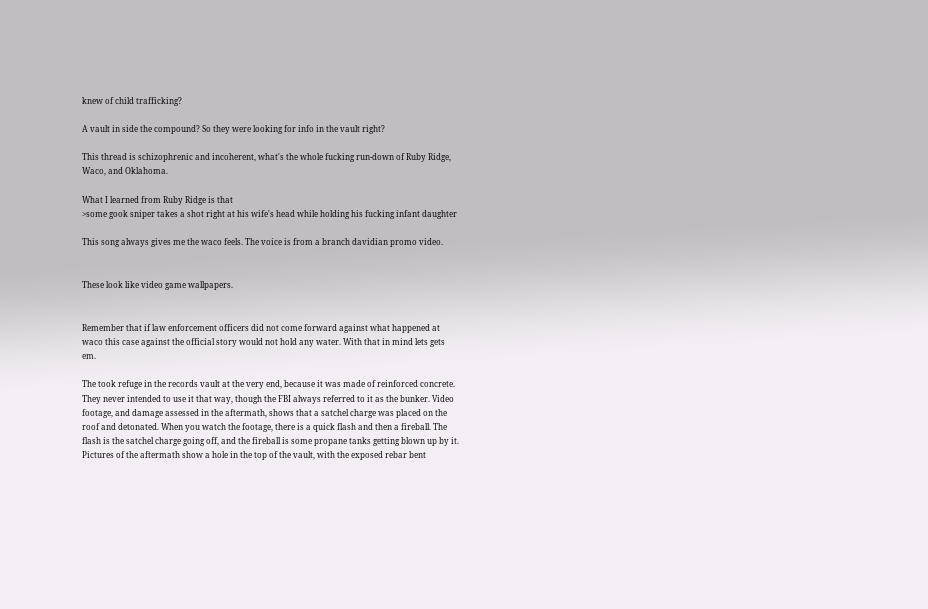knew of child trafficking?

A vault in side the compound? So they were looking for info in the vault right?

This thread is schizophrenic and incoherent, what's the whole fucking run-down of Ruby Ridge, Waco, and Oklahoma.

What I learned from Ruby Ridge is that
>some gook sniper takes a shot right at his wife's head while holding his fucking infant daughter

This song always gives me the waco feels. The voice is from a branch davidian promo video.


These look like video game wallpapers.


Remember that if law enforcement officers did not come forward against what happened at waco this case against the official story would not hold any water. With that in mind lets gets em.

The took refuge in the records vault at the very end, because it was made of reinforced concrete. They never intended to use it that way, though the FBI always referred to it as the bunker. Video footage, and damage assessed in the aftermath, shows that a satchel charge was placed on the roof and detonated. When you watch the footage, there is a quick flash and then a fireball. The flash is the satchel charge going off, and the fireball is some propane tanks getting blown up by it. Pictures of the aftermath show a hole in the top of the vault, with the exposed rebar bent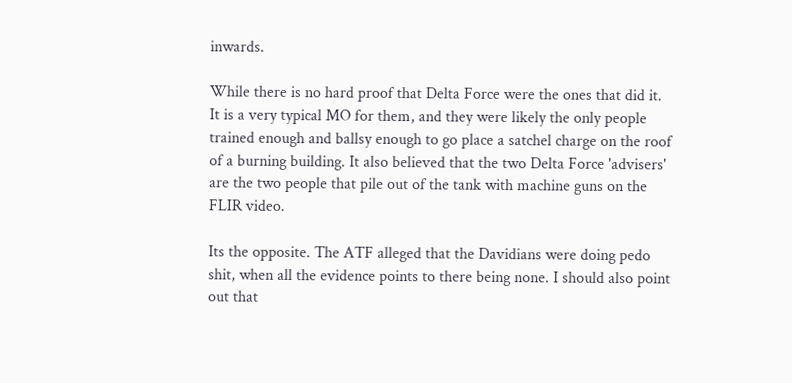inwards.

While there is no hard proof that Delta Force were the ones that did it. It is a very typical MO for them, and they were likely the only people trained enough and ballsy enough to go place a satchel charge on the roof of a burning building. It also believed that the two Delta Force 'advisers' are the two people that pile out of the tank with machine guns on the FLIR video.

Its the opposite. The ATF alleged that the Davidians were doing pedo shit, when all the evidence points to there being none. I should also point out that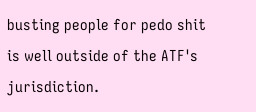busting people for pedo shit is well outside of the ATF's jurisdiction.